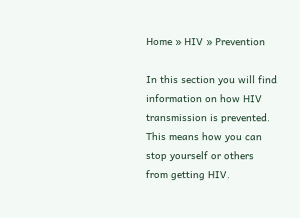Home » HIV » Prevention

In this section you will find information on how HIV transmission is prevented. This means how you can stop yourself or others from getting HIV.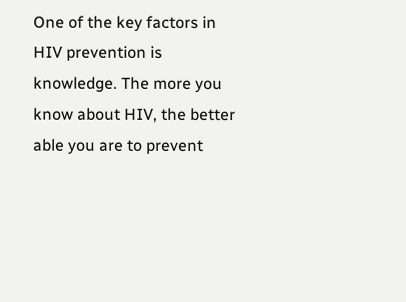One of the key factors in HIV prevention is knowledge. The more you know about HIV, the better able you are to prevent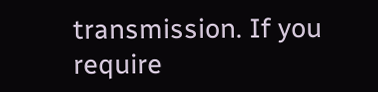transmission. If you require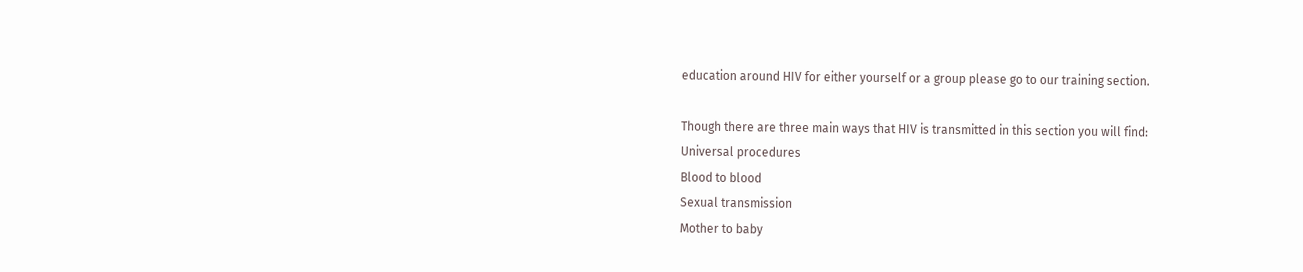education around HIV for either yourself or a group please go to our training section.

Though there are three main ways that HIV is transmitted in this section you will find:
Universal procedures
Blood to blood
Sexual transmission
Mother to baby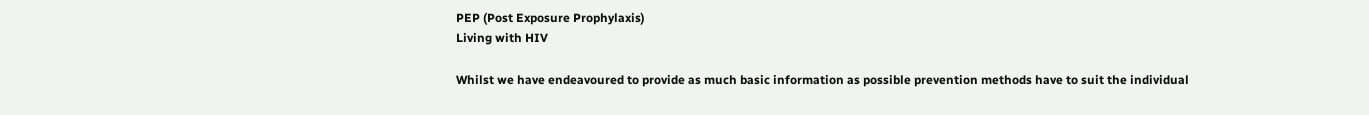PEP (Post Exposure Prophylaxis)
Living with HIV

Whilst we have endeavoured to provide as much basic information as possible prevention methods have to suit the individual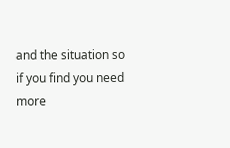and the situation so if you find you need more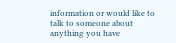information or would like to talk to someone about anything you have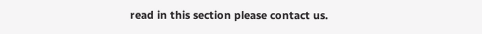read in this section please contact us.